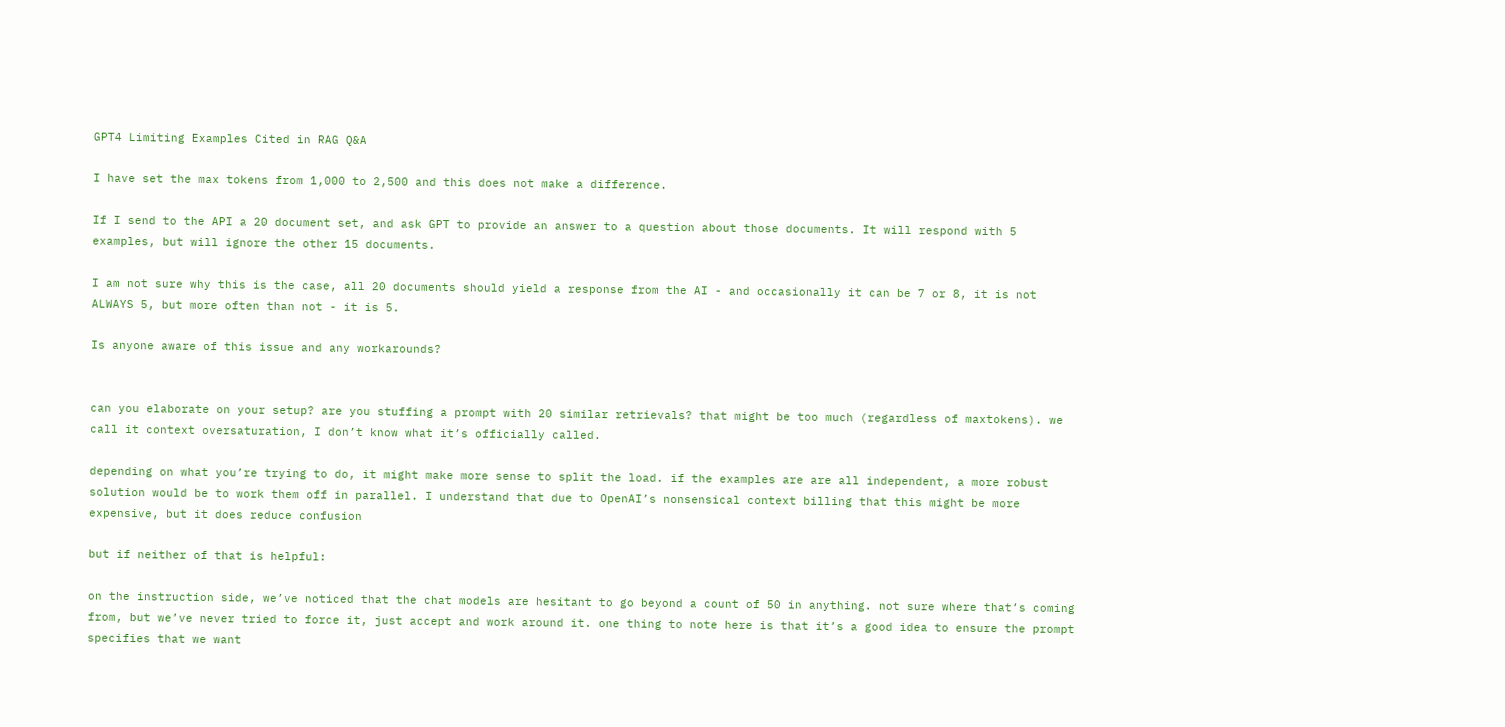GPT4 Limiting Examples Cited in RAG Q&A

I have set the max tokens from 1,000 to 2,500 and this does not make a difference.

If I send to the API a 20 document set, and ask GPT to provide an answer to a question about those documents. It will respond with 5 examples, but will ignore the other 15 documents.

I am not sure why this is the case, all 20 documents should yield a response from the AI - and occasionally it can be 7 or 8, it is not ALWAYS 5, but more often than not - it is 5.

Is anyone aware of this issue and any workarounds?


can you elaborate on your setup? are you stuffing a prompt with 20 similar retrievals? that might be too much (regardless of maxtokens). we call it context oversaturation, I don’t know what it’s officially called.

depending on what you’re trying to do, it might make more sense to split the load. if the examples are are all independent, a more robust solution would be to work them off in parallel. I understand that due to OpenAI’s nonsensical context billing that this might be more expensive, but it does reduce confusion

but if neither of that is helpful:

on the instruction side, we’ve noticed that the chat models are hesitant to go beyond a count of 50 in anything. not sure where that’s coming from, but we’ve never tried to force it, just accept and work around it. one thing to note here is that it’s a good idea to ensure the prompt specifies that we want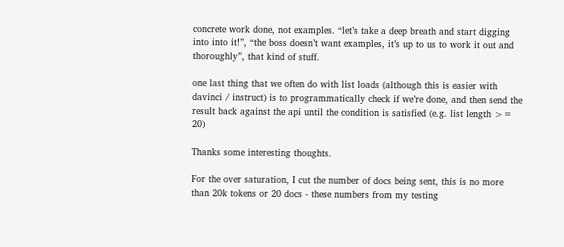concrete work done, not examples. “let’s take a deep breath and start digging into into it!”, “the boss doesn’t want examples, it’s up to us to work it out and thoroughly”, that kind of stuff.

one last thing that we often do with list loads (although this is easier with davinci / instruct) is to programmatically check if we’re done, and then send the result back against the api until the condition is satisfied (e.g. list length >= 20)

Thanks some interesting thoughts.

For the over saturation, I cut the number of docs being sent, this is no more than 20k tokens or 20 docs - these numbers from my testing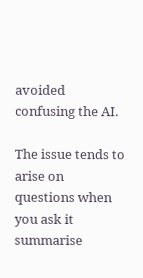avoided confusing the AI.

The issue tends to arise on questions when you ask it summarise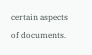certain aspects of documents.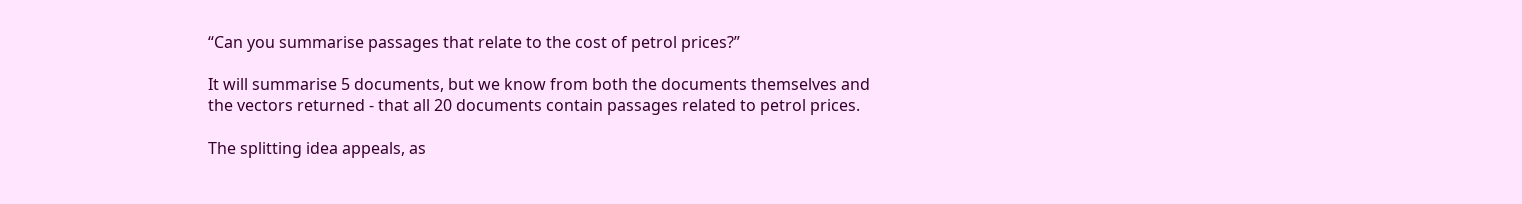“Can you summarise passages that relate to the cost of petrol prices?”

It will summarise 5 documents, but we know from both the documents themselves and the vectors returned - that all 20 documents contain passages related to petrol prices.

The splitting idea appeals, as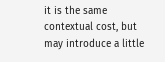it is the same contextual cost, but may introduce a little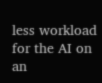less workload for the AI on an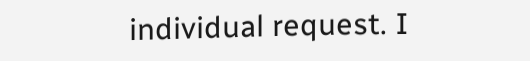individual request. I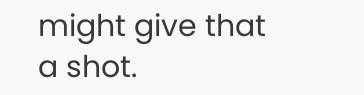might give that a shot.